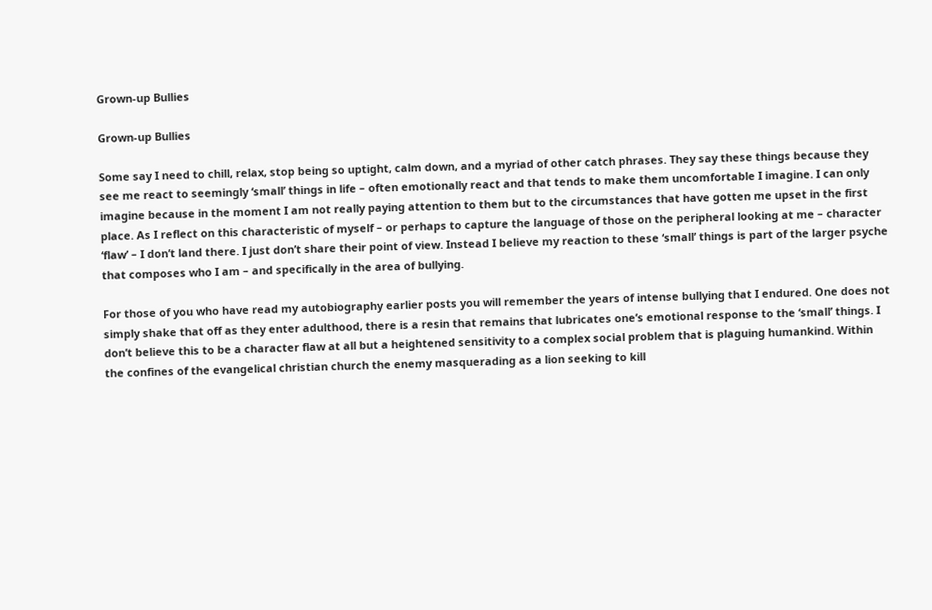Grown-up Bullies

Grown-up Bullies

Some say I need to chill, relax, stop being so uptight, calm down, and a myriad of other catch phrases. They say these things because they see me react to seemingly ‘small’ things in life – often emotionally react and that tends to make them uncomfortable I imagine. I can only imagine because in the moment I am not really paying attention to them but to the circumstances that have gotten me upset in the first place. As I reflect on this characteristic of myself – or perhaps to capture the language of those on the peripheral looking at me – character ‘flaw’ – I don’t land there. I just don’t share their point of view. Instead I believe my reaction to these ‘small’ things is part of the larger psyche that composes who I am – and specifically in the area of bullying.

For those of you who have read my autobiography earlier posts you will remember the years of intense bullying that I endured. One does not simply shake that off as they enter adulthood, there is a resin that remains that lubricates one’s emotional response to the ‘small’ things. I don’t believe this to be a character flaw at all but a heightened sensitivity to a complex social problem that is plaguing humankind. Within the confines of the evangelical christian church the enemy masquerading as a lion seeking to kill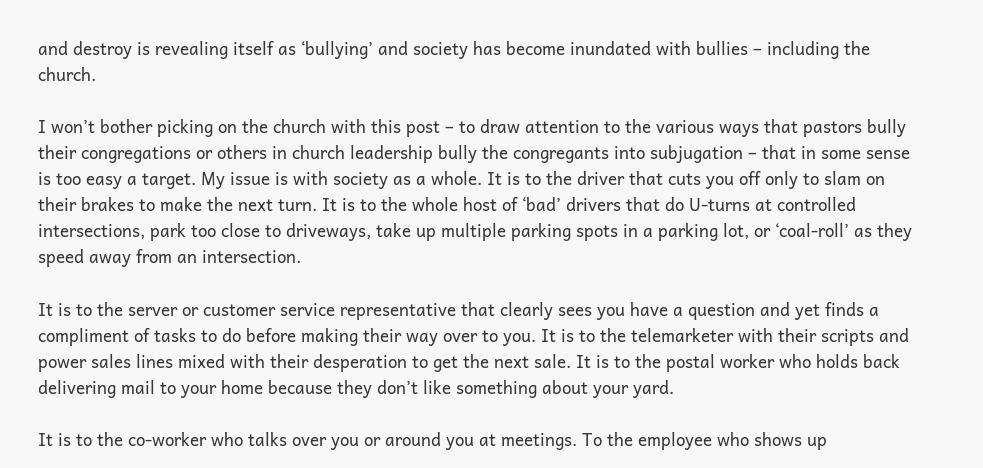and destroy is revealing itself as ‘bullying’ and society has become inundated with bullies – including the church.

I won’t bother picking on the church with this post – to draw attention to the various ways that pastors bully their congregations or others in church leadership bully the congregants into subjugation – that in some sense is too easy a target. My issue is with society as a whole. It is to the driver that cuts you off only to slam on their brakes to make the next turn. It is to the whole host of ‘bad’ drivers that do U-turns at controlled intersections, park too close to driveways, take up multiple parking spots in a parking lot, or ‘coal-roll’ as they speed away from an intersection.

It is to the server or customer service representative that clearly sees you have a question and yet finds a compliment of tasks to do before making their way over to you. It is to the telemarketer with their scripts and power sales lines mixed with their desperation to get the next sale. It is to the postal worker who holds back delivering mail to your home because they don’t like something about your yard.

It is to the co-worker who talks over you or around you at meetings. To the employee who shows up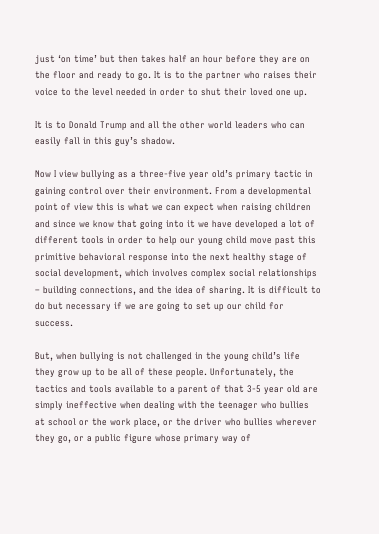just ‘on time’ but then takes half an hour before they are on the floor and ready to go. It is to the partner who raises their voice to the level needed in order to shut their loved one up.

It is to Donald Trump and all the other world leaders who can easily fall in this guy’s shadow.

Now I view bullying as a three-five year old’s primary tactic in gaining control over their environment. From a developmental point of view this is what we can expect when raising children and since we know that going into it we have developed a lot of different tools in order to help our young child move past this primitive behavioral response into the next healthy stage of social development, which involves complex social relationships – building connections, and the idea of sharing. It is difficult to do but necessary if we are going to set up our child for success.

But, when bullying is not challenged in the young child’s life they grow up to be all of these people. Unfortunately, the tactics and tools available to a parent of that 3-5 year old are simply ineffective when dealing with the teenager who bullies at school or the work place, or the driver who bullies wherever they go, or a public figure whose primary way of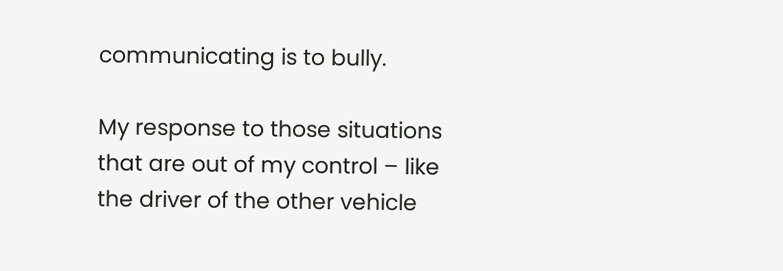communicating is to bully.

My response to those situations that are out of my control – like the driver of the other vehicle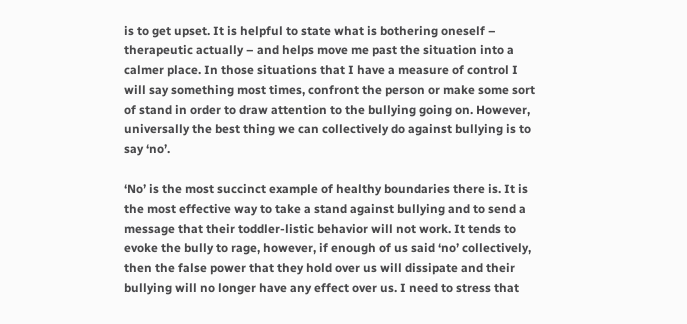is to get upset. It is helpful to state what is bothering oneself – therapeutic actually – and helps move me past the situation into a calmer place. In those situations that I have a measure of control I will say something most times, confront the person or make some sort of stand in order to draw attention to the bullying going on. However, universally the best thing we can collectively do against bullying is to say ‘no’.

‘No’ is the most succinct example of healthy boundaries there is. It is the most effective way to take a stand against bullying and to send a message that their toddler-listic behavior will not work. It tends to evoke the bully to rage, however, if enough of us said ‘no’ collectively, then the false power that they hold over us will dissipate and their bullying will no longer have any effect over us. I need to stress that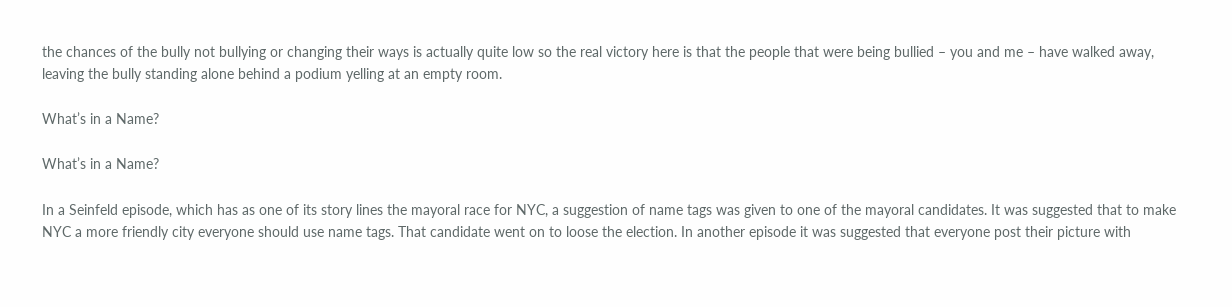the chances of the bully not bullying or changing their ways is actually quite low so the real victory here is that the people that were being bullied – you and me – have walked away, leaving the bully standing alone behind a podium yelling at an empty room.

What’s in a Name?

What’s in a Name?

In a Seinfeld episode, which has as one of its story lines the mayoral race for NYC, a suggestion of name tags was given to one of the mayoral candidates. It was suggested that to make NYC a more friendly city everyone should use name tags. That candidate went on to loose the election. In another episode it was suggested that everyone post their picture with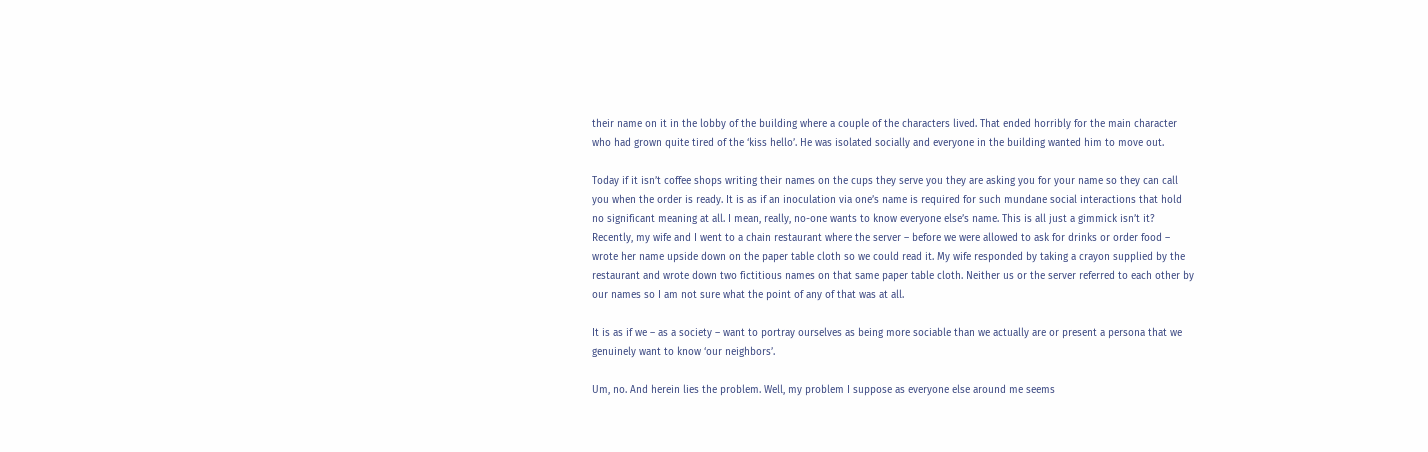their name on it in the lobby of the building where a couple of the characters lived. That ended horribly for the main character who had grown quite tired of the ‘kiss hello’. He was isolated socially and everyone in the building wanted him to move out.

Today if it isn’t coffee shops writing their names on the cups they serve you they are asking you for your name so they can call you when the order is ready. It is as if an inoculation via one’s name is required for such mundane social interactions that hold no significant meaning at all. I mean, really, no-one wants to know everyone else’s name. This is all just a gimmick isn’t it? Recently, my wife and I went to a chain restaurant where the server – before we were allowed to ask for drinks or order food – wrote her name upside down on the paper table cloth so we could read it. My wife responded by taking a crayon supplied by the restaurant and wrote down two fictitious names on that same paper table cloth. Neither us or the server referred to each other by our names so I am not sure what the point of any of that was at all.

It is as if we – as a society – want to portray ourselves as being more sociable than we actually are or present a persona that we genuinely want to know ‘our neighbors’.

Um, no. And herein lies the problem. Well, my problem I suppose as everyone else around me seems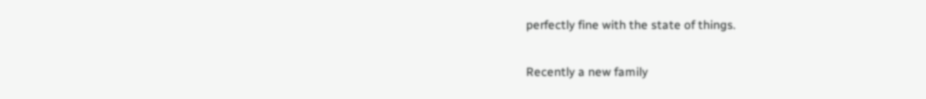perfectly fine with the state of things.

Recently a new family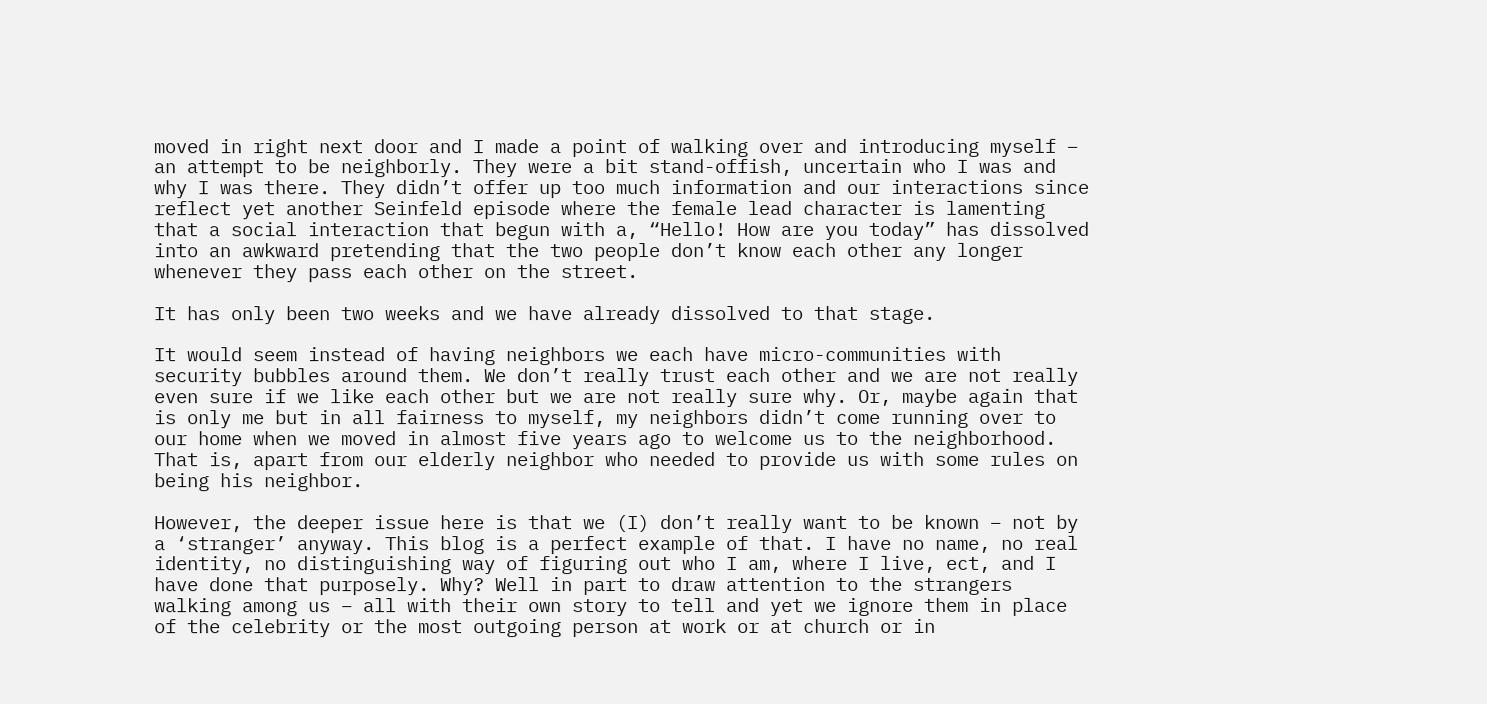moved in right next door and I made a point of walking over and introducing myself – an attempt to be neighborly. They were a bit stand-offish, uncertain who I was and why I was there. They didn’t offer up too much information and our interactions since reflect yet another Seinfeld episode where the female lead character is lamenting that a social interaction that begun with a, “Hello! How are you today” has dissolved into an awkward pretending that the two people don’t know each other any longer  whenever they pass each other on the street.

It has only been two weeks and we have already dissolved to that stage.

It would seem instead of having neighbors we each have micro-communities with security bubbles around them. We don’t really trust each other and we are not really even sure if we like each other but we are not really sure why. Or, maybe again that is only me but in all fairness to myself, my neighbors didn’t come running over to our home when we moved in almost five years ago to welcome us to the neighborhood. That is, apart from our elderly neighbor who needed to provide us with some rules on being his neighbor.

However, the deeper issue here is that we (I) don’t really want to be known – not by a ‘stranger’ anyway. This blog is a perfect example of that. I have no name, no real identity, no distinguishing way of figuring out who I am, where I live, ect, and I have done that purposely. Why? Well in part to draw attention to the strangers walking among us – all with their own story to tell and yet we ignore them in place of the celebrity or the most outgoing person at work or at church or in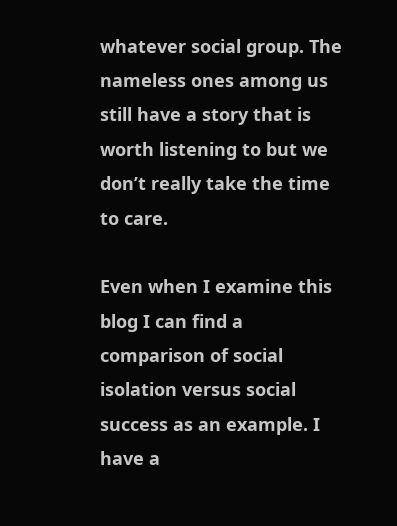whatever social group. The nameless ones among us still have a story that is worth listening to but we don’t really take the time to care.

Even when I examine this blog I can find a comparison of social isolation versus social success as an example. I have a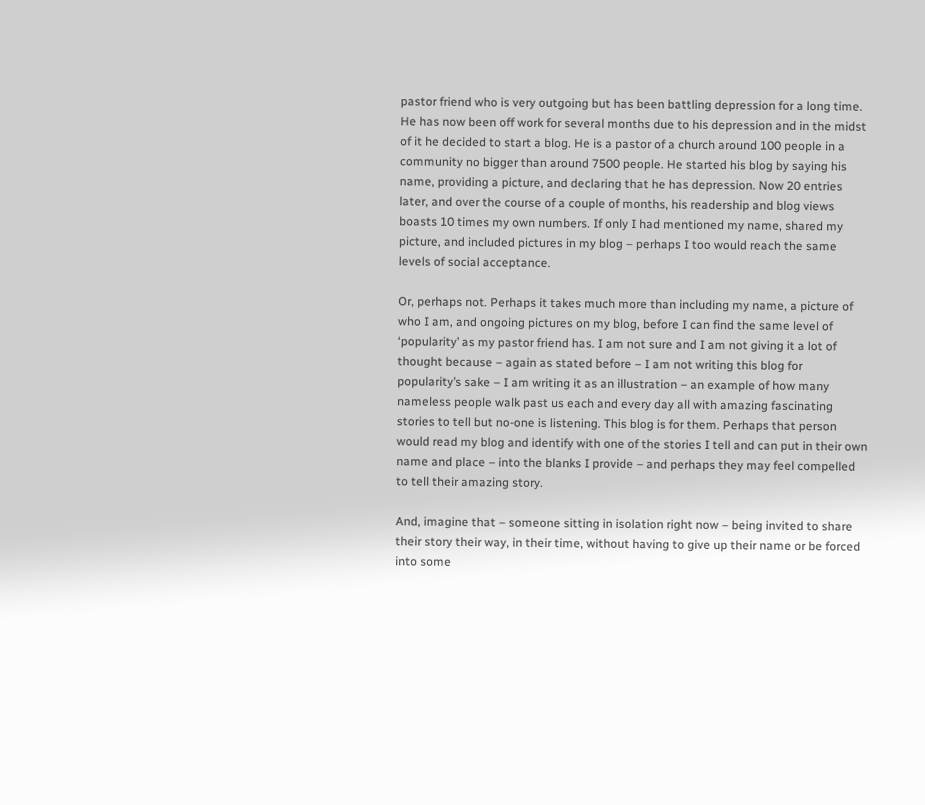pastor friend who is very outgoing but has been battling depression for a long time. He has now been off work for several months due to his depression and in the midst of it he decided to start a blog. He is a pastor of a church around 100 people in a community no bigger than around 7500 people. He started his blog by saying his name, providing a picture, and declaring that he has depression. Now 20 entries later, and over the course of a couple of months, his readership and blog views boasts 10 times my own numbers. If only I had mentioned my name, shared my picture, and included pictures in my blog – perhaps I too would reach the same levels of social acceptance.

Or, perhaps not. Perhaps it takes much more than including my name, a picture of who I am, and ongoing pictures on my blog, before I can find the same level of ‘popularity’ as my pastor friend has. I am not sure and I am not giving it a lot of thought because – again as stated before – I am not writing this blog for popularity’s sake – I am writing it as an illustration – an example of how many nameless people walk past us each and every day all with amazing fascinating stories to tell but no-one is listening. This blog is for them. Perhaps that person would read my blog and identify with one of the stories I tell and can put in their own name and place – into the blanks I provide – and perhaps they may feel compelled to tell their amazing story.

And, imagine that – someone sitting in isolation right now – being invited to share their story their way, in their time, without having to give up their name or be forced into some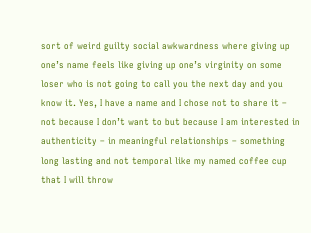sort of weird guilty social awkwardness where giving up one’s name feels like giving up one’s virginity on some loser who is not going to call you the next day and you know it. Yes, I have a name and I chose not to share it – not because I don’t want to but because I am interested in authenticity – in meaningful relationships – something long lasting and not temporal like my named coffee cup that I will throw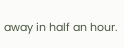away in half an hour.